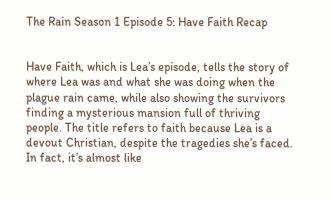The Rain Season 1 Episode 5: Have Faith Recap


Have Faith, which is Lea’s episode, tells the story of where Lea was and what she was doing when the plague rain came, while also showing the survivors finding a mysterious mansion full of thriving people. The title refers to faith because Lea is a devout Christian, despite the tragedies she’s faced. In fact, it’s almost like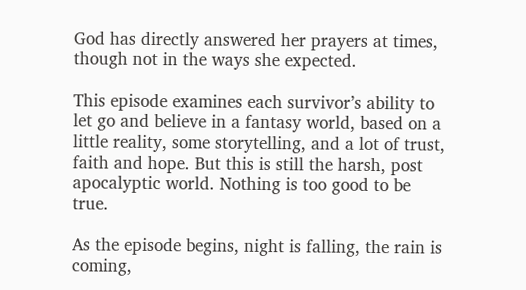God has directly answered her prayers at times, though not in the ways she expected.

This episode examines each survivor’s ability to let go and believe in a fantasy world, based on a little reality, some storytelling, and a lot of trust, faith and hope. But this is still the harsh, post apocalyptic world. Nothing is too good to be true.

As the episode begins, night is falling, the rain is coming,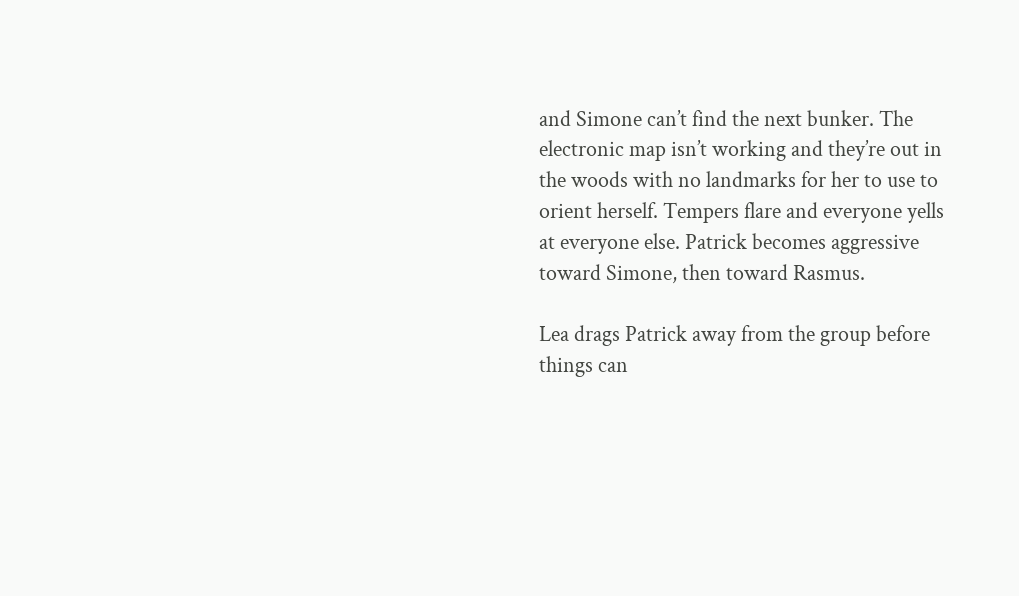and Simone can’t find the next bunker. The electronic map isn’t working and they’re out in the woods with no landmarks for her to use to orient herself. Tempers flare and everyone yells at everyone else. Patrick becomes aggressive toward Simone, then toward Rasmus.

Lea drags Patrick away from the group before things can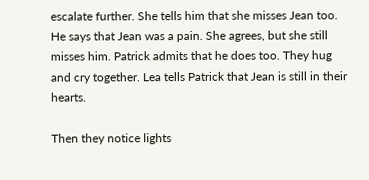escalate further. She tells him that she misses Jean too. He says that Jean was a pain. She agrees, but she still misses him. Patrick admits that he does too. They hug and cry together. Lea tells Patrick that Jean is still in their hearts.

Then they notice lights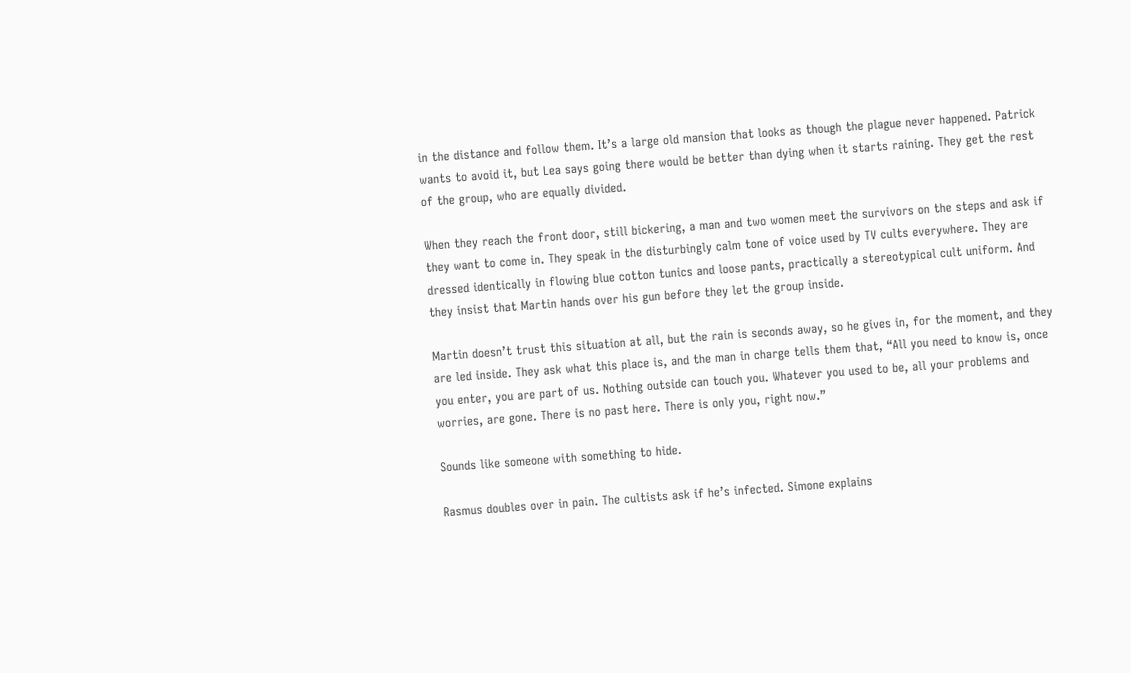in the distance and follow them. It’s a large old mansion that looks as though the plague never happened. Patrick wants to avoid it, but Lea says going there would be better than dying when it starts raining. They get the rest of the group, who are equally divided.

When they reach the front door, still bickering, a man and two women meet the survivors on the steps and ask if they want to come in. They speak in the disturbingly calm tone of voice used by TV cults everywhere. They are dressed identically in flowing blue cotton tunics and loose pants, practically a stereotypical cult uniform. And they insist that Martin hands over his gun before they let the group inside.

Martin doesn’t trust this situation at all, but the rain is seconds away, so he gives in, for the moment, and they are led inside. They ask what this place is, and the man in charge tells them that, “All you need to know is, once you enter, you are part of us. Nothing outside can touch you. Whatever you used to be, all your problems and worries, are gone. There is no past here. There is only you, right now.”

Sounds like someone with something to hide.

Rasmus doubles over in pain. The cultists ask if he’s infected. Simone explains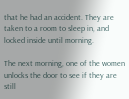that he had an accident. They are taken to a room to sleep in, and locked inside until morning.

The next morning, one of the women unlocks the door to see if they are still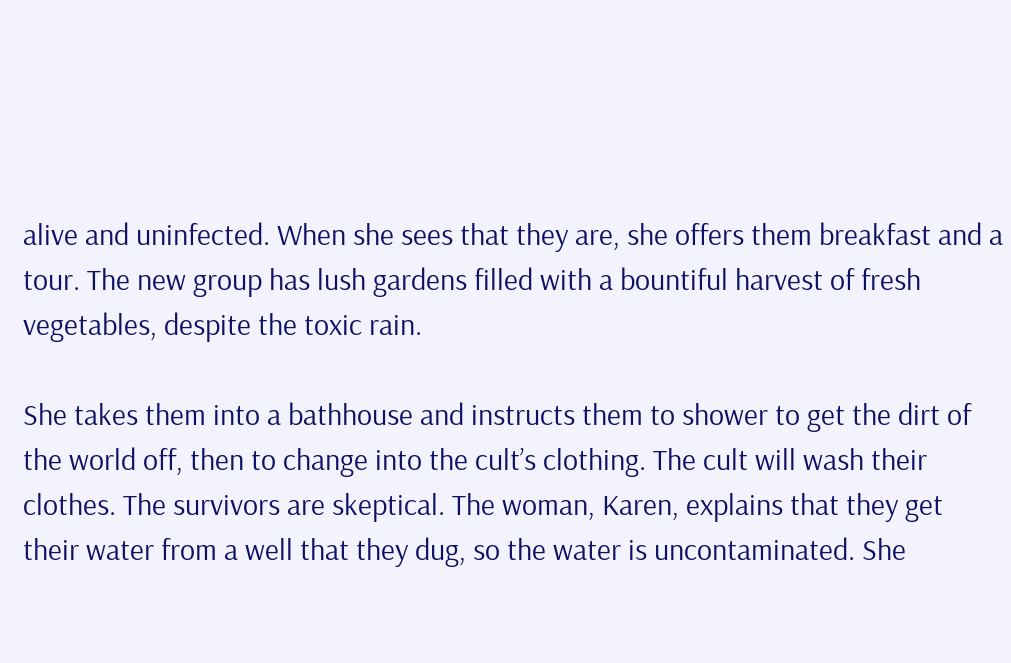alive and uninfected. When she sees that they are, she offers them breakfast and a tour. The new group has lush gardens filled with a bountiful harvest of fresh vegetables, despite the toxic rain.

She takes them into a bathhouse and instructs them to shower to get the dirt of the world off, then to change into the cult’s clothing. The cult will wash their clothes. The survivors are skeptical. The woman, Karen, explains that they get their water from a well that they dug, so the water is uncontaminated. She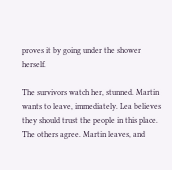proves it by going under the shower herself.

The survivors watch her, stunned. Martin wants to leave, immediately. Lea believes they should trust the people in this place. The others agree. Martin leaves, and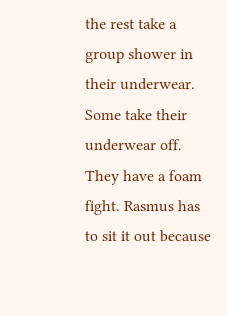the rest take a group shower in their underwear. Some take their underwear off. They have a foam fight. Rasmus has to sit it out because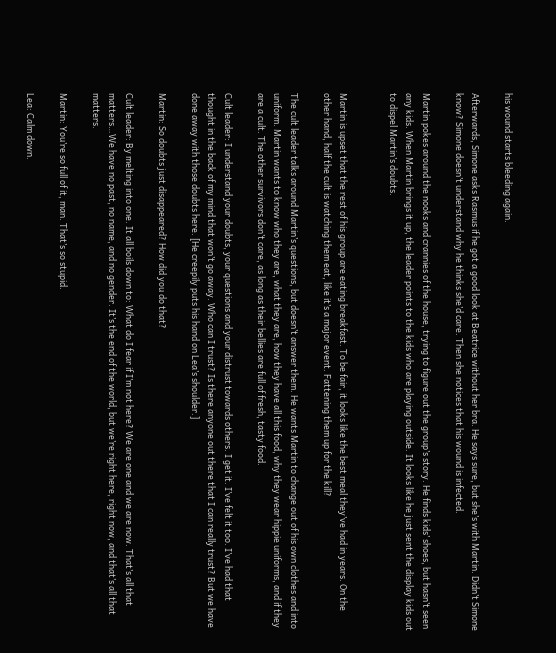his wound starts bleeding again.

Afterwards, Simone asks Rasmus if he got a good look at Beatrice without her bra. He says sure, but she’s with Martin. Didn’t Simone know? Simone doesn’t understand why he thinks she’d care. Then she notices that his wound is infected.

Martin pokes around the nooks and crannies of the house, trying to figure out the group’s story. He finds kids’ shoes, but hasn’t seen any kids. When Martin brings it up, the leader points to the kids who are playing outside. It looks like he just sent the display kids out to dispel Martin’s doubts.


Martin is upset that the rest of his group are eating breakfast. To be fair, it looks like the best meal they’ve had in years. On the other hand, half the cult is watching them eat, like it’s a major event. Fattening them up for the kill?

The cult leader talks around Martin’s questions, but doesn’t answer them. He wants Martin to change out of his own clothes and into uniform. Martin wants to know who they are, what they are, how they have all this food, why they wear hippie uniforms, and if they are a cult. The other survivors don’t care, as long as their bellies are full of fresh, tasty food.

Cult leader: I understand your doubts, your questions and your distrust towards others. I get it. I’ve felt it too. I’ve had that thought in the back of my mind that won’t go away. Who can I trust? Is there anyone out there that I can really trust? But we have done away with those doubts here. [He creepily puts his hand on Lea’s shoulder.]

Martin: So doubts just disappeared? How did you do that?

Cult leader: By melting into one. It all boils down to: What do I fear if I’m not here? We are one and we are now. That’s all that matters…We have no past, no name, and no gender. It’s the end of the world, but we’re right here, right now, and that’s all that matters.

Martin: You’re so full of it, man. That’s so stupid.

Lea: Calm down.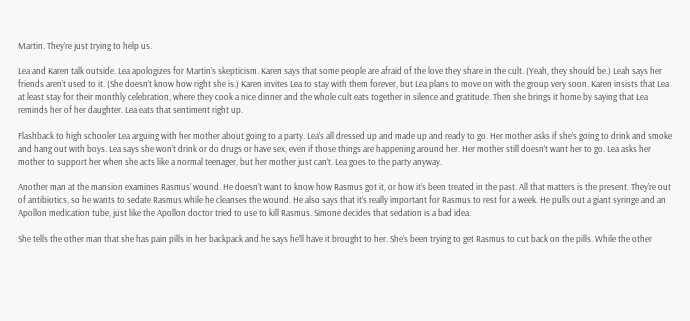Martin. They’re just trying to help us.

Lea and Karen talk outside. Lea apologizes for Martin’s skepticism. Karen says that some people are afraid of the love they share in the cult. (Yeah, they should be.) Leah says her friends aren’t used to it. (She doesn’t know how right she is.) Karen invites Lea to stay with them forever, but Lea plans to move on with the group very soon. Karen insists that Lea at least stay for their monthly celebration, where they cook a nice dinner and the whole cult eats together in silence and gratitude. Then she brings it home by saying that Lea reminds her of her daughter. Lea eats that sentiment right up.

Flashback to high schooler Lea arguing with her mother about going to a party. Lea’s all dressed up and made up and ready to go. Her mother asks if she’s going to drink and smoke and hang out with boys. Lea says she won’t drink or do drugs or have sex, even if those things are happening around her. Her mother still doesn’t want her to go. Lea asks her mother to support her when she acts like a normal teenager, but her mother just can’t. Lea goes to the party anyway.

Another man at the mansion examines Rasmus’ wound. He doesn’t want to know how Rasmus got it, or how it’s been treated in the past. All that matters is the present. They’re out of antibiotics, so he wants to sedate Rasmus while he cleanses the wound. He also says that it’s really important for Rasmus to rest for a week. He pulls out a giant syringe and an Apollon medication tube, just like the Apollon doctor tried to use to kill Rasmus. Simone decides that sedation is a bad idea.

She tells the other man that she has pain pills in her backpack and he says he’ll have it brought to her. She’s been trying to get Rasmus to cut back on the pills. While the other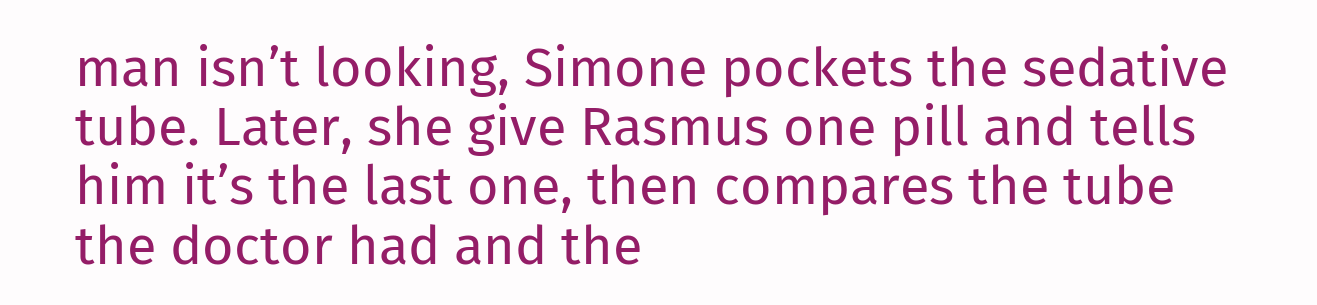man isn’t looking, Simone pockets the sedative tube. Later, she give Rasmus one pill and tells him it’s the last one, then compares the tube the doctor had and the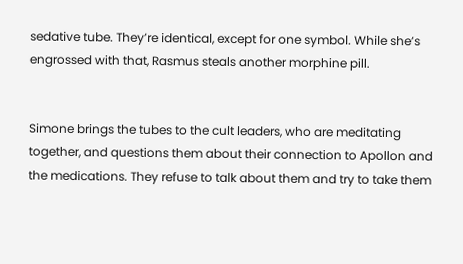sedative tube. They’re identical, except for one symbol. While she’s engrossed with that, Rasmus steals another morphine pill.


Simone brings the tubes to the cult leaders, who are meditating together, and questions them about their connection to Apollon and the medications. They refuse to talk about them and try to take them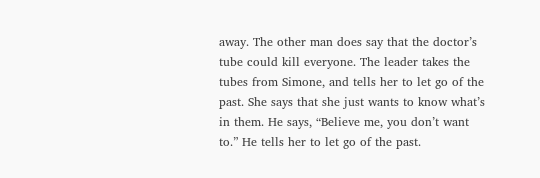away. The other man does say that the doctor’s tube could kill everyone. The leader takes the tubes from Simone, and tells her to let go of the past. She says that she just wants to know what’s in them. He says, “Believe me, you don’t want to.” He tells her to let go of the past.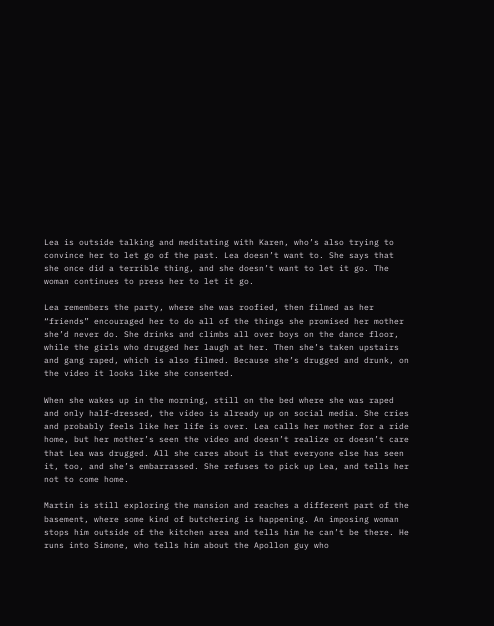Lea is outside talking and meditating with Karen, who’s also trying to convince her to let go of the past. Lea doesn’t want to. She says that she once did a terrible thing, and she doesn’t want to let it go. The woman continues to press her to let it go.

Lea remembers the party, where she was roofied, then filmed as her “friends” encouraged her to do all of the things she promised her mother she’d never do. She drinks and climbs all over boys on the dance floor, while the girls who drugged her laugh at her. Then she’s taken upstairs and gang raped, which is also filmed. Because she’s drugged and drunk, on the video it looks like she consented.

When she wakes up in the morning, still on the bed where she was raped and only half-dressed, the video is already up on social media. She cries and probably feels like her life is over. Lea calls her mother for a ride home, but her mother’s seen the video and doesn’t realize or doesn’t care that Lea was drugged. All she cares about is that everyone else has seen it, too, and she’s embarrassed. She refuses to pick up Lea, and tells her not to come home.

Martin is still exploring the mansion and reaches a different part of the basement, where some kind of butchering is happening. An imposing woman stops him outside of the kitchen area and tells him he can’t be there. He runs into Simone, who tells him about the Apollon guy who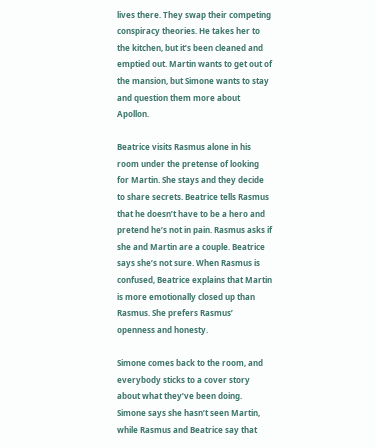lives there. They swap their competing conspiracy theories. He takes her to the kitchen, but it’s been cleaned and emptied out. Martin wants to get out of the mansion, but Simone wants to stay and question them more about Apollon.

Beatrice visits Rasmus alone in his room under the pretense of looking for Martin. She stays and they decide to share secrets. Beatrice tells Rasmus that he doesn’t have to be a hero and pretend he’s not in pain. Rasmus asks if she and Martin are a couple. Beatrice says she’s not sure. When Rasmus is confused, Beatrice explains that Martin is more emotionally closed up than Rasmus. She prefers Rasmus’ openness and honesty.

Simone comes back to the room, and everybody sticks to a cover story about what they’ve been doing. Simone says she hasn’t seen Martin, while Rasmus and Beatrice say that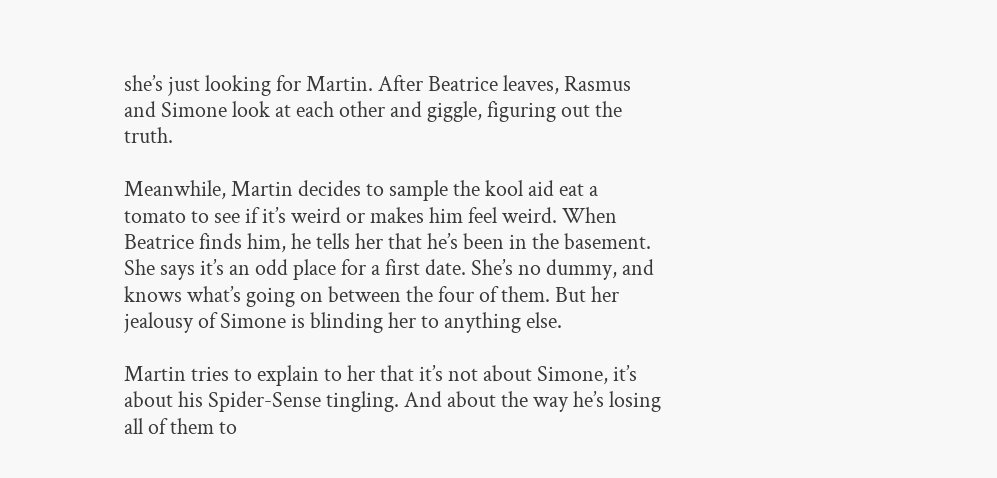she’s just looking for Martin. After Beatrice leaves, Rasmus and Simone look at each other and giggle, figuring out the truth.

Meanwhile, Martin decides to sample the kool aid eat a tomato to see if it’s weird or makes him feel weird. When Beatrice finds him, he tells her that he’s been in the basement. She says it’s an odd place for a first date. She’s no dummy, and knows what’s going on between the four of them. But her jealousy of Simone is blinding her to anything else.

Martin tries to explain to her that it’s not about Simone, it’s about his Spider-Sense tingling. And about the way he’s losing all of them to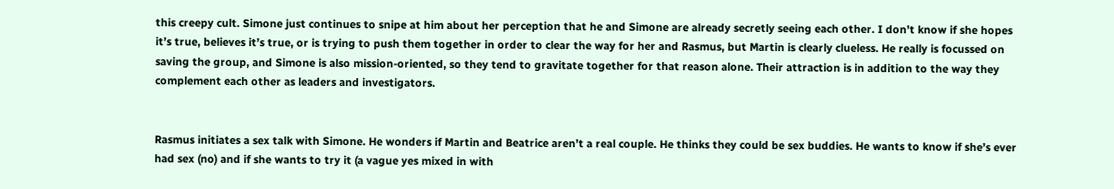this creepy cult. Simone just continues to snipe at him about her perception that he and Simone are already secretly seeing each other. I don’t know if she hopes it’s true, believes it’s true, or is trying to push them together in order to clear the way for her and Rasmus, but Martin is clearly clueless. He really is focussed on saving the group, and Simone is also mission-oriented, so they tend to gravitate together for that reason alone. Their attraction is in addition to the way they complement each other as leaders and investigators.


Rasmus initiates a sex talk with Simone. He wonders if Martin and Beatrice aren’t a real couple. He thinks they could be sex buddies. He wants to know if she’s ever had sex (no) and if she wants to try it (a vague yes mixed in with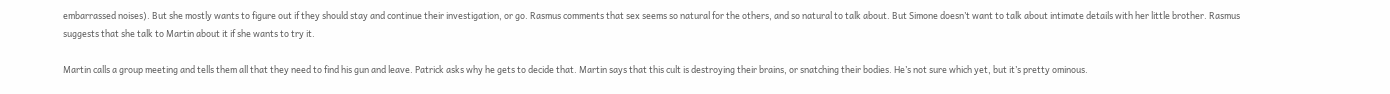embarrassed noises). But she mostly wants to figure out if they should stay and continue their investigation, or go. Rasmus comments that sex seems so natural for the others, and so natural to talk about. But Simone doesn’t want to talk about intimate details with her little brother. Rasmus suggests that she talk to Martin about it if she wants to try it.

Martin calls a group meeting and tells them all that they need to find his gun and leave. Patrick asks why he gets to decide that. Martin says that this cult is destroying their brains, or snatching their bodies. He’s not sure which yet, but it’s pretty ominous.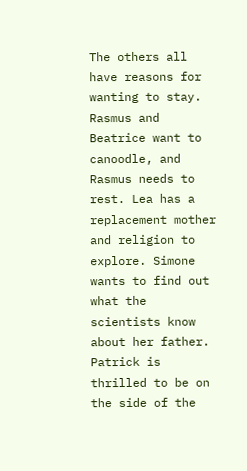The others all have reasons for wanting to stay. Rasmus and Beatrice want to canoodle, and Rasmus needs to rest. Lea has a replacement mother and religion to explore. Simone wants to find out what the scientists know about her father. Patrick is thrilled to be on the side of the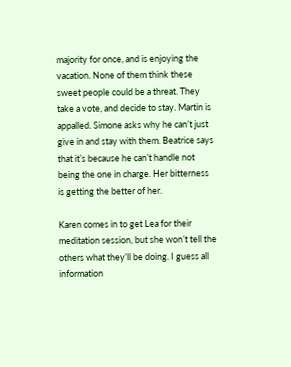majority for once, and is enjoying the vacation. None of them think these sweet people could be a threat. They take a vote, and decide to stay. Martin is appalled. Simone asks why he can’t just give in and stay with them. Beatrice says that it’s because he can’t handle not being the one in charge. Her bitterness is getting the better of her.

Karen comes in to get Lea for their meditation session, but she won’t tell the others what they’ll be doing. I guess all information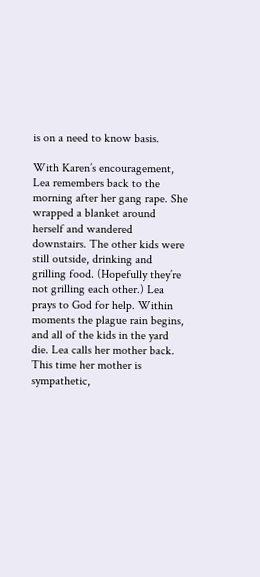is on a need to know basis.

With Karen’s encouragement, Lea remembers back to the morning after her gang rape. She wrapped a blanket around herself and wandered downstairs. The other kids were still outside, drinking and grilling food. (Hopefully they’re not grilling each other.) Lea prays to God for help. Within moments the plague rain begins, and all of the kids in the yard die. Lea calls her mother back. This time her mother is sympathetic,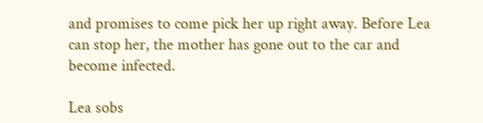and promises to come pick her up right away. Before Lea can stop her, the mother has gone out to the car and become infected.

Lea sobs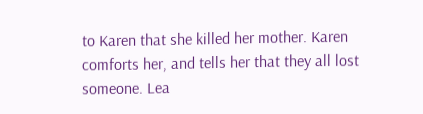to Karen that she killed her mother. Karen comforts her, and tells her that they all lost someone. Lea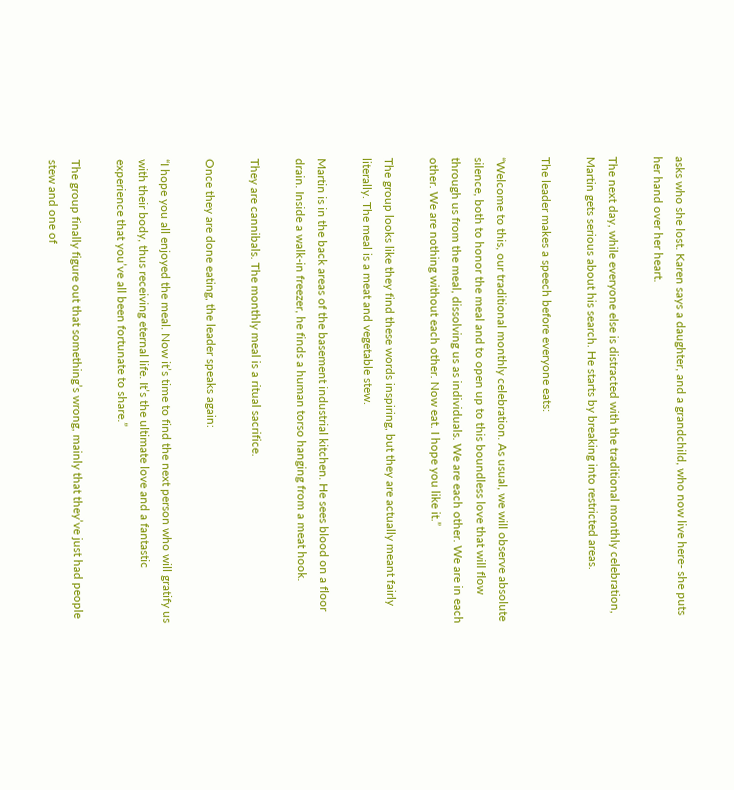asks who she lost. Karen says a daughter, and a grandchild, who now live here- she puts her hand over her heart.

The next day, while everyone else is distracted with the traditional monthly celebration, Martin gets serious about his search. He starts by breaking into restricted areas.

The leader makes a speech before everyone eats:

“Welcome to this, our traditional monthly celebration. As usual, we will observe absolute silence, both to honor the meal and to open up to this boundless love that will flow through us from the meal, dissolving us as individuals. We are each other. We are in each other. We are nothing without each other. Now eat. I hope you like it.”

The group looks like they find these words inspiring, but they are actually meant fairly literally. The meal is a meat and vegetable stew.

Martin is in the back areas of the basement industrial kitchen. He sees blood on a floor drain. Inside a walk-in freezer, he finds a human torso hanging from a meat hook.

They are cannibals. The monthly meal is a ritual sacrifice.

Once they are done eating, the leader speaks again:

“I hope you all enjoyed the meal. Now it’s time to find the next person who will gratify us with their body, thus receiving eternal life. It’s the ultimate love and a fantastic experience that you’ve all been fortunate to share.”

The group finally figure out that something’s wrong, mainly that they’ve just had people stew and one of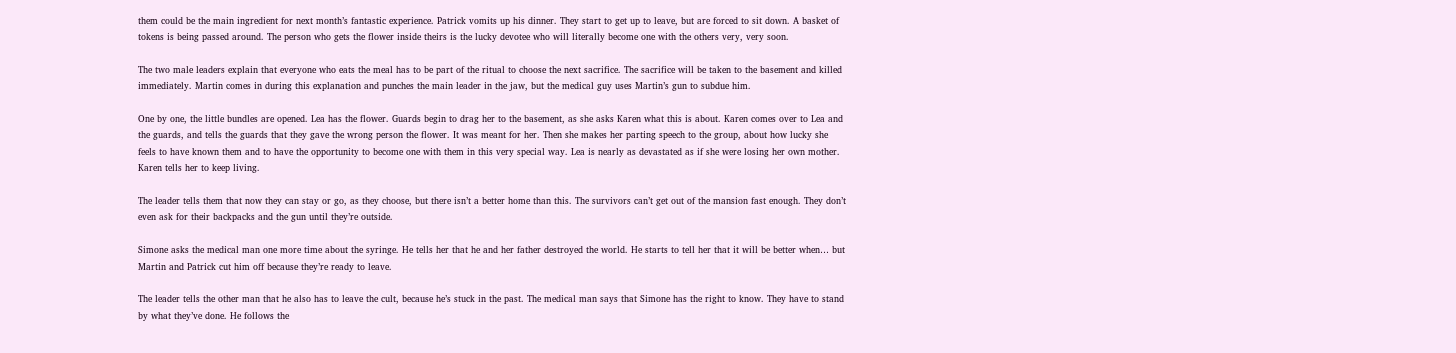them could be the main ingredient for next month’s fantastic experience. Patrick vomits up his dinner. They start to get up to leave, but are forced to sit down. A basket of tokens is being passed around. The person who gets the flower inside theirs is the lucky devotee who will literally become one with the others very, very soon.

The two male leaders explain that everyone who eats the meal has to be part of the ritual to choose the next sacrifice. The sacrifice will be taken to the basement and killed immediately. Martin comes in during this explanation and punches the main leader in the jaw, but the medical guy uses Martin’s gun to subdue him.

One by one, the little bundles are opened. Lea has the flower. Guards begin to drag her to the basement, as she asks Karen what this is about. Karen comes over to Lea and the guards, and tells the guards that they gave the wrong person the flower. It was meant for her. Then she makes her parting speech to the group, about how lucky she feels to have known them and to have the opportunity to become one with them in this very special way. Lea is nearly as devastated as if she were losing her own mother. Karen tells her to keep living.

The leader tells them that now they can stay or go, as they choose, but there isn’t a better home than this. The survivors can’t get out of the mansion fast enough. They don’t even ask for their backpacks and the gun until they’re outside.

Simone asks the medical man one more time about the syringe. He tells her that he and her father destroyed the world. He starts to tell her that it will be better when… but Martin and Patrick cut him off because they’re ready to leave.

The leader tells the other man that he also has to leave the cult, because he’s stuck in the past. The medical man says that Simone has the right to know. They have to stand by what they’ve done. He follows the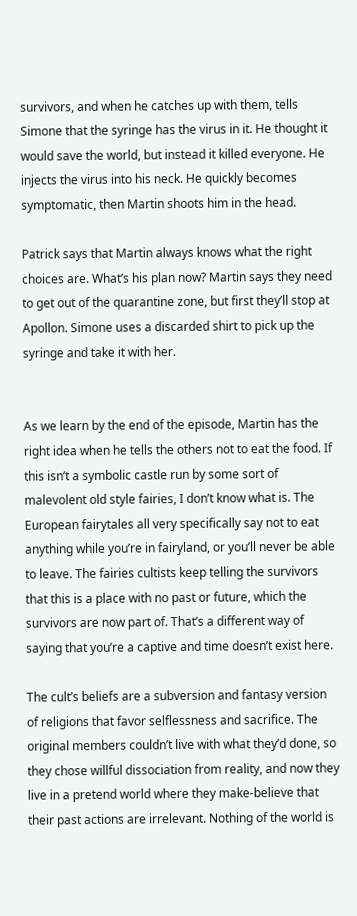survivors, and when he catches up with them, tells Simone that the syringe has the virus in it. He thought it would save the world, but instead it killed everyone. He injects the virus into his neck. He quickly becomes symptomatic, then Martin shoots him in the head.

Patrick says that Martin always knows what the right choices are. What’s his plan now? Martin says they need to get out of the quarantine zone, but first they’ll stop at Apollon. Simone uses a discarded shirt to pick up the syringe and take it with her.


As we learn by the end of the episode, Martin has the right idea when he tells the others not to eat the food. If this isn’t a symbolic castle run by some sort of malevolent old style fairies, I don’t know what is. The European fairytales all very specifically say not to eat anything while you’re in fairyland, or you’ll never be able to leave. The fairies cultists keep telling the survivors that this is a place with no past or future, which the survivors are now part of. That’s a different way of saying that you’re a captive and time doesn’t exist here.

The cult’s beliefs are a subversion and fantasy version of religions that favor selflessness and sacrifice. The original members couldn’t live with what they’d done, so they chose willful dissociation from reality, and now they live in a pretend world where they make-believe that their past actions are irrelevant. Nothing of the world is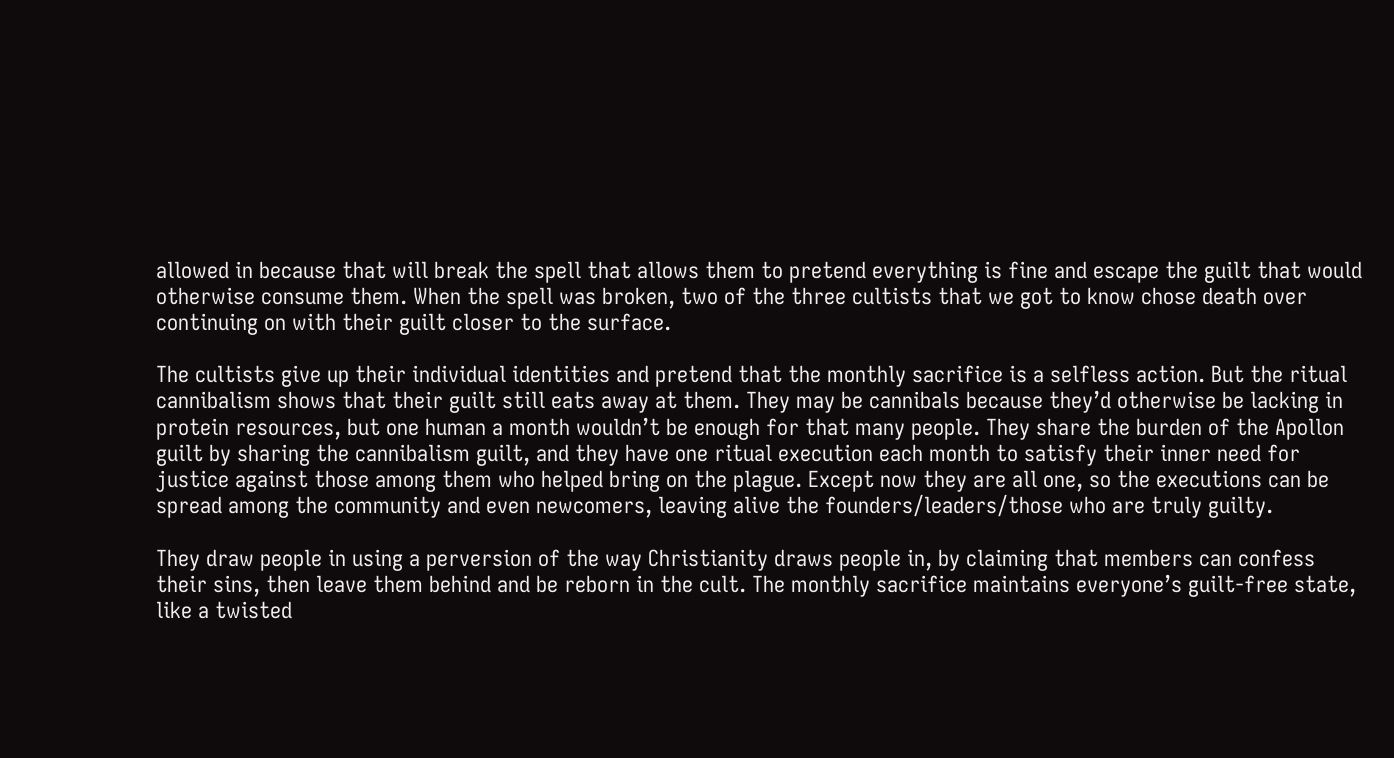allowed in because that will break the spell that allows them to pretend everything is fine and escape the guilt that would otherwise consume them. When the spell was broken, two of the three cultists that we got to know chose death over continuing on with their guilt closer to the surface.

The cultists give up their individual identities and pretend that the monthly sacrifice is a selfless action. But the ritual cannibalism shows that their guilt still eats away at them. They may be cannibals because they’d otherwise be lacking in protein resources, but one human a month wouldn’t be enough for that many people. They share the burden of the Apollon guilt by sharing the cannibalism guilt, and they have one ritual execution each month to satisfy their inner need for justice against those among them who helped bring on the plague. Except now they are all one, so the executions can be spread among the community and even newcomers, leaving alive the founders/leaders/those who are truly guilty.

They draw people in using a perversion of the way Christianity draws people in, by claiming that members can confess their sins, then leave them behind and be reborn in the cult. The monthly sacrifice maintains everyone’s guilt-free state, like a twisted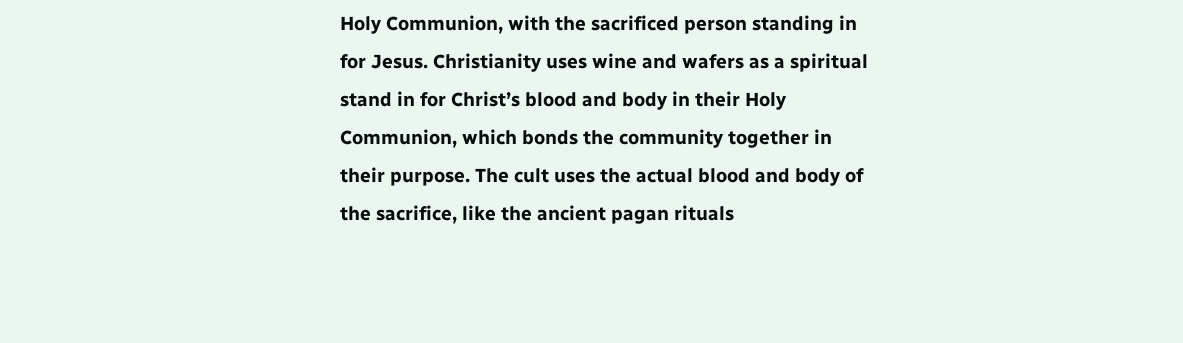Holy Communion, with the sacrificed person standing in for Jesus. Christianity uses wine and wafers as a spiritual stand in for Christ’s blood and body in their Holy Communion, which bonds the community together in their purpose. The cult uses the actual blood and body of the sacrifice, like the ancient pagan rituals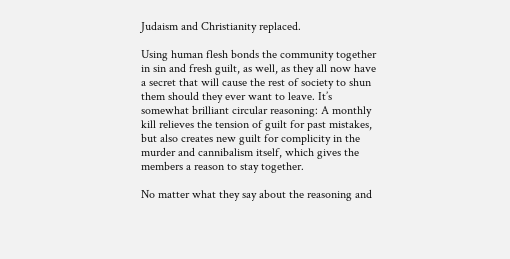Judaism and Christianity replaced.

Using human flesh bonds the community together in sin and fresh guilt, as well, as they all now have a secret that will cause the rest of society to shun them should they ever want to leave. It’s somewhat brilliant circular reasoning: A monthly kill relieves the tension of guilt for past mistakes, but also creates new guilt for complicity in the murder and cannibalism itself, which gives the members a reason to stay together.

No matter what they say about the reasoning and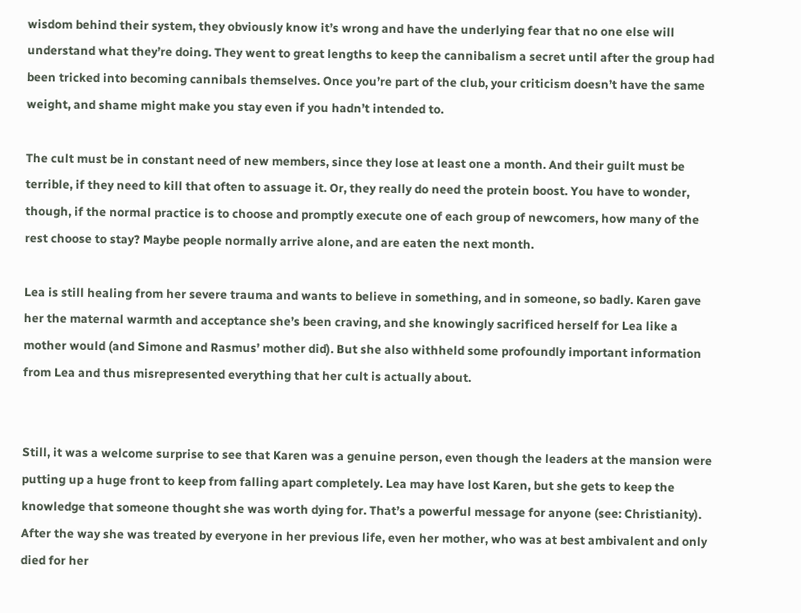wisdom behind their system, they obviously know it’s wrong and have the underlying fear that no one else will understand what they’re doing. They went to great lengths to keep the cannibalism a secret until after the group had been tricked into becoming cannibals themselves. Once you’re part of the club, your criticism doesn’t have the same weight, and shame might make you stay even if you hadn’t intended to.

The cult must be in constant need of new members, since they lose at least one a month. And their guilt must be terrible, if they need to kill that often to assuage it. Or, they really do need the protein boost. You have to wonder, though, if the normal practice is to choose and promptly execute one of each group of newcomers, how many of the rest choose to stay? Maybe people normally arrive alone, and are eaten the next month.

Lea is still healing from her severe trauma and wants to believe in something, and in someone, so badly. Karen gave her the maternal warmth and acceptance she’s been craving, and she knowingly sacrificed herself for Lea like a mother would (and Simone and Rasmus’ mother did). But she also withheld some profoundly important information from Lea and thus misrepresented everything that her cult is actually about.


Still, it was a welcome surprise to see that Karen was a genuine person, even though the leaders at the mansion were putting up a huge front to keep from falling apart completely. Lea may have lost Karen, but she gets to keep the knowledge that someone thought she was worth dying for. That’s a powerful message for anyone (see: Christianity). After the way she was treated by everyone in her previous life, even her mother, who was at best ambivalent and only died for her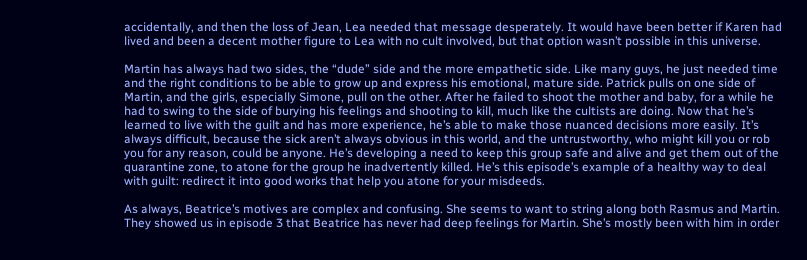accidentally, and then the loss of Jean, Lea needed that message desperately. It would have been better if Karen had lived and been a decent mother figure to Lea with no cult involved, but that option wasn’t possible in this universe.

Martin has always had two sides, the “dude” side and the more empathetic side. Like many guys, he just needed time and the right conditions to be able to grow up and express his emotional, mature side. Patrick pulls on one side of Martin, and the girls, especially Simone, pull on the other. After he failed to shoot the mother and baby, for a while he had to swing to the side of burying his feelings and shooting to kill, much like the cultists are doing. Now that he’s learned to live with the guilt and has more experience, he’s able to make those nuanced decisions more easily. It’s always difficult, because the sick aren’t always obvious in this world, and the untrustworthy, who might kill you or rob you for any reason, could be anyone. He’s developing a need to keep this group safe and alive and get them out of the quarantine zone, to atone for the group he inadvertently killed. He’s this episode’s example of a healthy way to deal with guilt: redirect it into good works that help you atone for your misdeeds.

As always, Beatrice’s motives are complex and confusing. She seems to want to string along both Rasmus and Martin. They showed us in episode 3 that Beatrice has never had deep feelings for Martin. She’s mostly been with him in order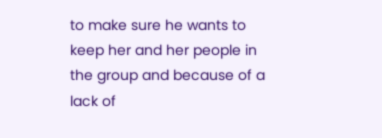to make sure he wants to keep her and her people in the group and because of a lack of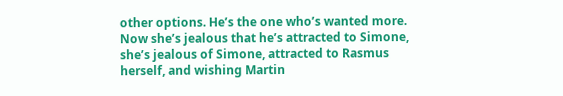other options. He’s the one who’s wanted more. Now she’s jealous that he’s attracted to Simone, she’s jealous of Simone, attracted to Rasmus herself, and wishing Martin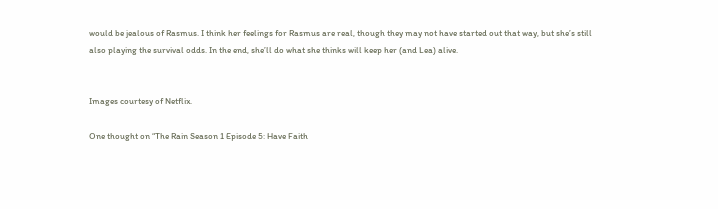would be jealous of Rasmus. I think her feelings for Rasmus are real, though they may not have started out that way, but she’s still also playing the survival odds. In the end, she’ll do what she thinks will keep her (and Lea) alive.


Images courtesy of Netflix.

One thought on “The Rain Season 1 Episode 5: Have Faith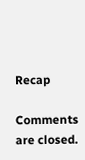Recap

Comments are closed.